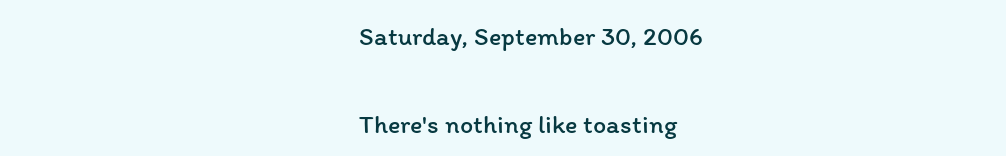Saturday, September 30, 2006

There's nothing like toasting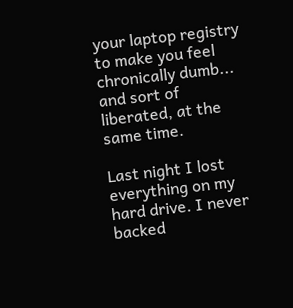your laptop registry to make you feel chronically dumb... and sort of liberated, at the same time.

Last night I lost everything on my hard drive. I never backed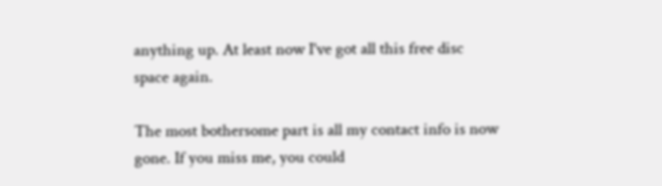anything up. At least now I've got all this free disc space again.

The most bothersome part is all my contact info is now gone. If you miss me, you could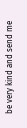be very kind and send me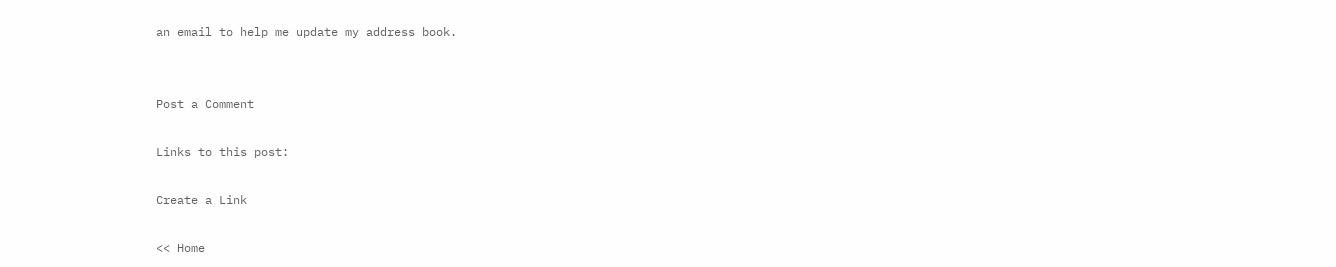an email to help me update my address book.


Post a Comment

Links to this post:

Create a Link

<< Home